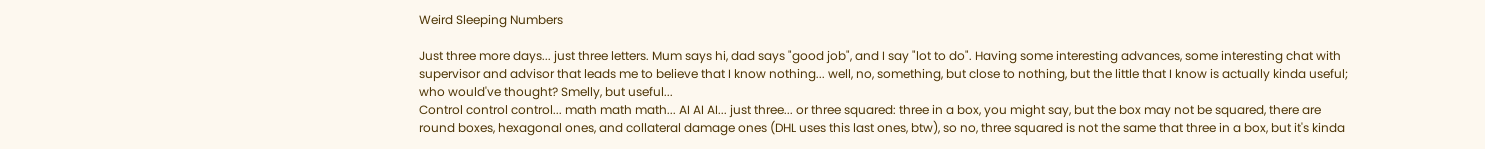Weird Sleeping Numbers

Just three more days... just three letters. Mum says hi, dad says "good job", and I say "lot to do". Having some interesting advances, some interesting chat with supervisor and advisor that leads me to believe that I know nothing... well, no, something, but close to nothing, but the little that I know is actually kinda useful; who would've thought? Smelly, but useful...
Control control control... math math math... AI AI AI... just three... or three squared: three in a box, you might say, but the box may not be squared, there are round boxes, hexagonal ones, and collateral damage ones (DHL uses this last ones, btw), so no, three squared is not the same that three in a box, but it's kinda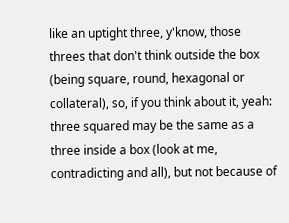like an uptight three, y'know, those threes that don't think outside the box (being square, round, hexagonal or collateral), so, if you think about it, yeah: three squared may be the same as a three inside a box (look at me, contradicting and all), but not because of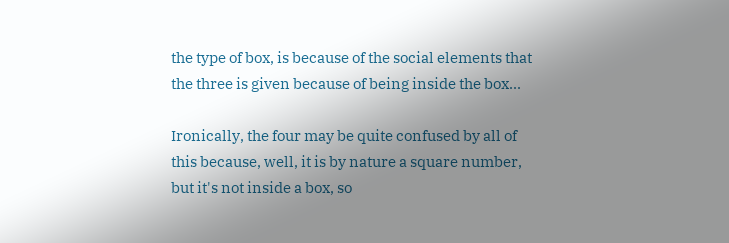the type of box, is because of the social elements that the three is given because of being inside the box...

Ironically, the four may be quite confused by all of this because, well, it is by nature a square number, but it's not inside a box, so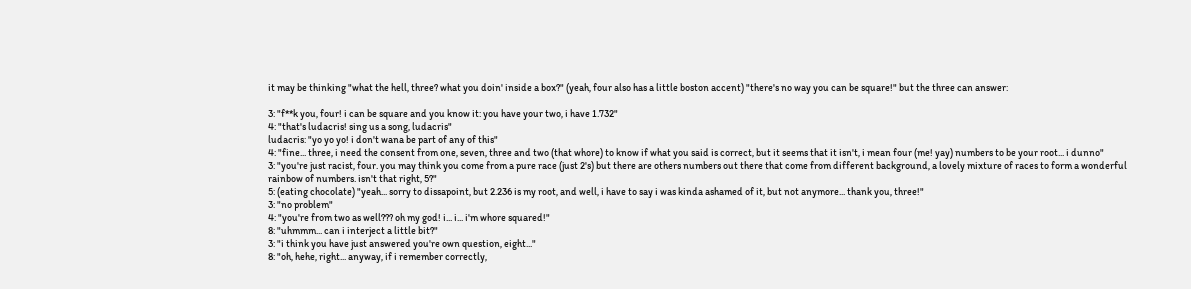it may be thinking "what the hell, three? what you doin' inside a box?" (yeah, four also has a little boston accent) "there's no way you can be square!" but the three can answer:

3: "f**k you, four! i can be square and you know it: you have your two, i have 1.732"
4: "that's ludacris! sing us a song, ludacris"
ludacris: "yo yo yo! i don't wana be part of any of this"
4: "fine... three, i need the consent from one, seven, three and two (that whore) to know if what you said is correct, but it seems that it isn't, i mean four (me! yay) numbers to be your root... i dunno"
3: "you're just racist, four. you may think you come from a pure race (just 2's) but there are others numbers out there that come from different background, a lovely mixture of races to form a wonderful rainbow of numbers. isn't that right, 5?"
5: (eating chocolate) "yeah... sorry to dissapoint, but 2.236 is my root, and well, i have to say i was kinda ashamed of it, but not anymore... thank you, three!"
3: "no problem"
4: "you're from two as well??? oh my god! i... i... i'm whore squared!"
8: "uhmmm... can i interject a little bit?"
3: "i think you have just answered you're own question, eight..."
8: "oh, hehe, right... anyway, if i remember correctly,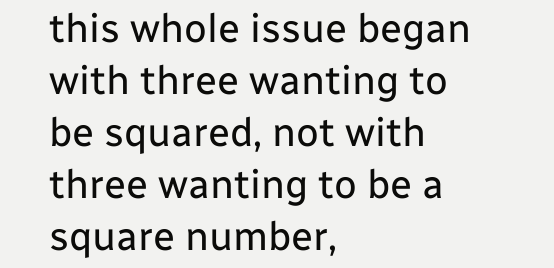this whole issue began with three wanting to be squared, not with three wanting to be a square number,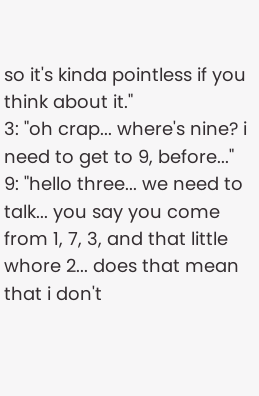so it's kinda pointless if you think about it."
3: "oh crap... where's nine? i need to get to 9, before..."
9: "hello three... we need to talk... you say you come from 1, 7, 3, and that little whore 2... does that mean that i don't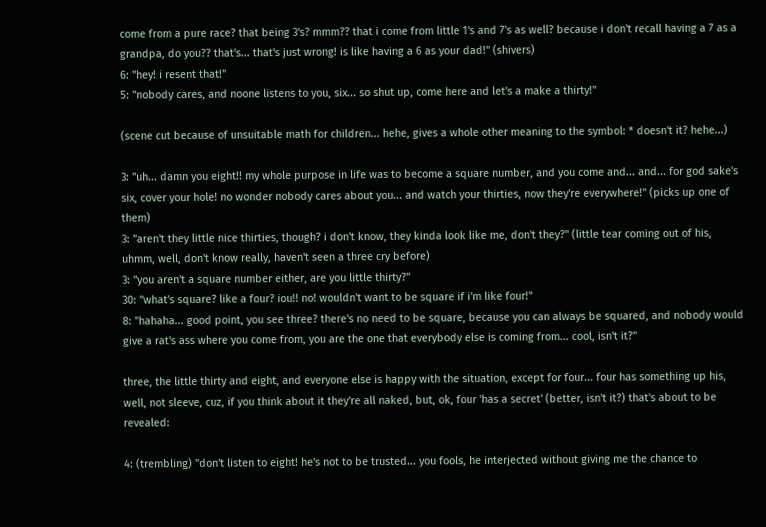come from a pure race? that being 3's? mmm?? that i come from little 1's and 7's as well? because i don't recall having a 7 as a grandpa, do you?? that's... that's just wrong! is like having a 6 as your dad!" (shivers)
6: "hey! i resent that!"
5: "nobody cares, and noone listens to you, six... so shut up, come here and let's a make a thirty!"

(scene cut because of unsuitable math for children... hehe, gives a whole other meaning to the symbol: * doesn't it? hehe...)

3: "uh... damn you eight!! my whole purpose in life was to become a square number, and you come and... and... for god sake's six, cover your hole! no wonder nobody cares about you... and watch your thirties, now they're everywhere!" (picks up one of them)
3: "aren't they little nice thirties, though? i don't know, they kinda look like me, don't they?" (little tear coming out of his, uhmm, well, don't know really, haven't seen a three cry before)
3: "you aren't a square number either, are you little thirty?"
30: "what's square? like a four? iou!! no! wouldn't want to be square if i'm like four!"
8: "hahaha... good point, you see three? there's no need to be square, because you can always be squared, and nobody would give a rat's ass where you come from, you are the one that everybody else is coming from... cool, isn't it?"

three, the little thirty and eight, and everyone else is happy with the situation, except for four... four has something up his, well, not sleeve, cuz, if you think about it they're all naked, but, ok, four 'has a secret' (better, isn't it?) that's about to be revealed:

4: (trembling) "don't listen to eight! he's not to be trusted... you fools, he interjected without giving me the chance to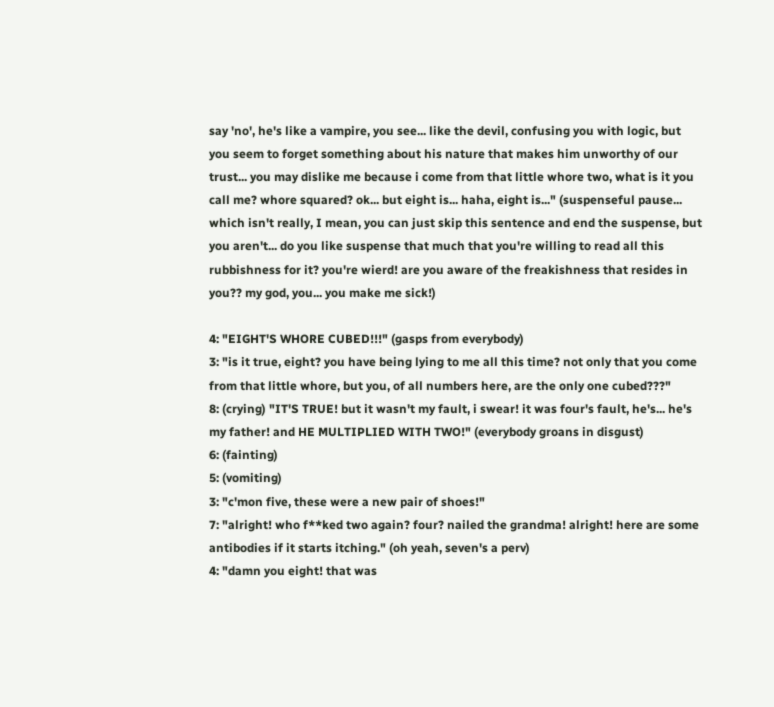say 'no', he's like a vampire, you see... like the devil, confusing you with logic, but you seem to forget something about his nature that makes him unworthy of our trust... you may dislike me because i come from that little whore two, what is it you call me? whore squared? ok... but eight is... haha, eight is..." (suspenseful pause... which isn't really, I mean, you can just skip this sentence and end the suspense, but you aren't... do you like suspense that much that you're willing to read all this rubbishness for it? you're wierd! are you aware of the freakishness that resides in you?? my god, you... you make me sick!)

4: "EIGHT'S WHORE CUBED!!!" (gasps from everybody)
3: "is it true, eight? you have being lying to me all this time? not only that you come from that little whore, but you, of all numbers here, are the only one cubed???"
8: (crying) "IT'S TRUE! but it wasn't my fault, i swear! it was four's fault, he's... he's my father! and HE MULTIPLIED WITH TWO!" (everybody groans in disgust)
6: (fainting)
5: (vomiting)
3: "c'mon five, these were a new pair of shoes!"
7: "alright! who f**ked two again? four? nailed the grandma! alright! here are some antibodies if it starts itching." (oh yeah, seven's a perv)
4: "damn you eight! that was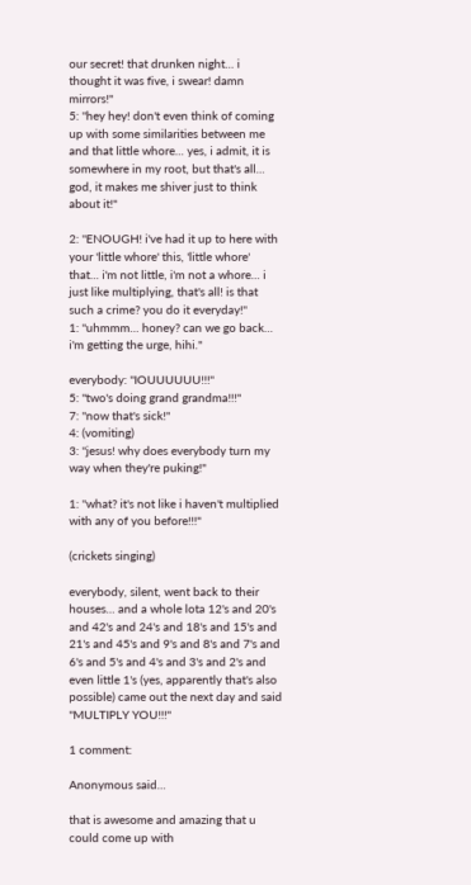our secret! that drunken night... i thought it was five, i swear! damn mirrors!"
5: "hey hey! don't even think of coming up with some similarities between me and that little whore... yes, i admit, it is somewhere in my root, but that's all... god, it makes me shiver just to think about it!"

2: "ENOUGH! i've had it up to here with your 'little whore' this, 'little whore' that... i'm not little, i'm not a whore... i just like multiplying, that's all! is that such a crime? you do it everyday!"
1: "uhmmm... honey? can we go back... i'm getting the urge, hihi."

everybody: "IOUUUUUU!!!"
5: "two's doing grand grandma!!!"
7: "now that's sick!"
4: (vomiting)
3: "jesus! why does everybody turn my way when they're puking!"

1: "what? it's not like i haven't multiplied with any of you before!!!"

(crickets singing)

everybody, silent, went back to their houses... and a whole lota 12's and 20's and 42's and 24's and 18's and 15's and 21's and 45's and 9's and 8's and 7's and 6's and 5's and 4's and 3's and 2's and even little 1's (yes, apparently that's also possible) came out the next day and said "MULTIPLY YOU!!!"

1 comment:

Anonymous said...

that is awesome and amazing that u could come up with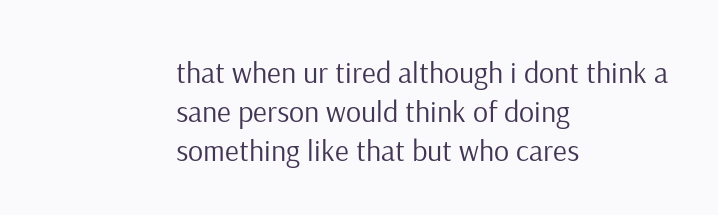that when ur tired although i dont think a sane person would think of doing something like that but who cares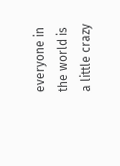everyone in the world is a little crazy